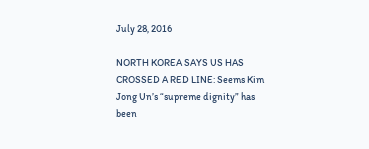July 28, 2016

NORTH KOREA SAYS US HAS CROSSED A RED LINE: Seems Kim Jong Un’s “supreme dignity” has been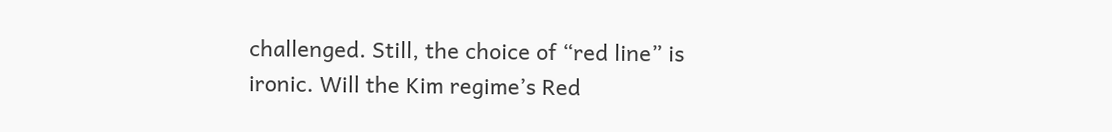challenged. Still, the choice of “red line” is ironic. Will the Kim regime’s Red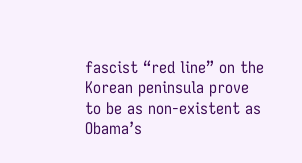fascist “red line” on the Korean peninsula prove to be as non-existent as Obama’s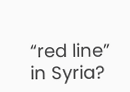“red line” in Syria?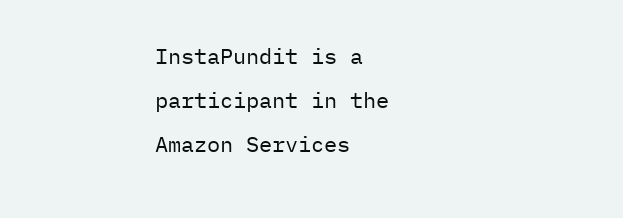InstaPundit is a participant in the Amazon Services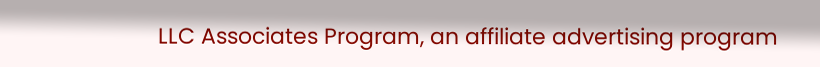LLC Associates Program, an affiliate advertising program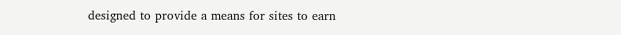designed to provide a means for sites to earn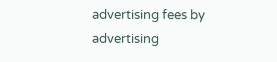advertising fees by advertising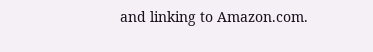and linking to Amazon.com.